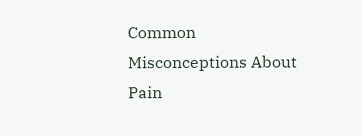Common Misconceptions About Pain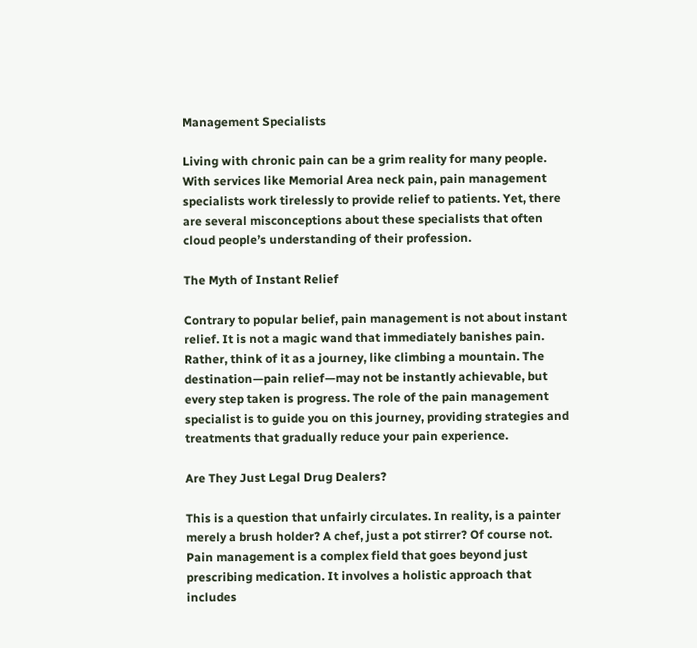Management Specialists

Living with chronic pain can be a grim reality for many people. With services like Memorial Area neck pain, pain management specialists work tirelessly to provide relief to patients. Yet, there are several misconceptions about these specialists that often cloud people’s understanding of their profession.

The Myth of Instant Relief

Contrary to popular belief, pain management is not about instant relief. It is not a magic wand that immediately banishes pain. Rather, think of it as a journey, like climbing a mountain. The destination—pain relief—may not be instantly achievable, but every step taken is progress. The role of the pain management specialist is to guide you on this journey, providing strategies and treatments that gradually reduce your pain experience.

Are They Just Legal Drug Dealers?

This is a question that unfairly circulates. In reality, is a painter merely a brush holder? A chef, just a pot stirrer? Of course not. Pain management is a complex field that goes beyond just prescribing medication. It involves a holistic approach that includes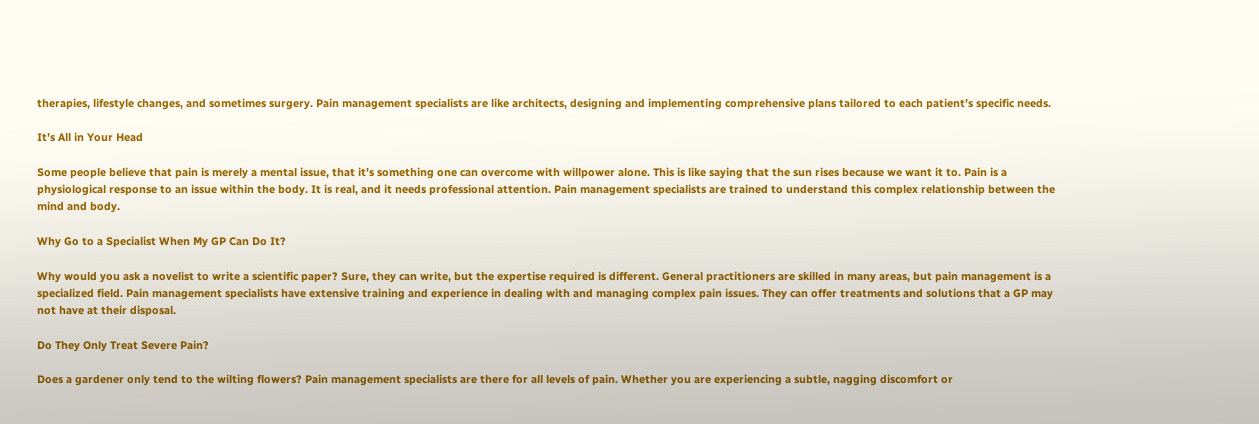therapies, lifestyle changes, and sometimes surgery. Pain management specialists are like architects, designing and implementing comprehensive plans tailored to each patient’s specific needs.

It’s All in Your Head

Some people believe that pain is merely a mental issue, that it’s something one can overcome with willpower alone. This is like saying that the sun rises because we want it to. Pain is a physiological response to an issue within the body. It is real, and it needs professional attention. Pain management specialists are trained to understand this complex relationship between the mind and body.

Why Go to a Specialist When My GP Can Do It?

Why would you ask a novelist to write a scientific paper? Sure, they can write, but the expertise required is different. General practitioners are skilled in many areas, but pain management is a specialized field. Pain management specialists have extensive training and experience in dealing with and managing complex pain issues. They can offer treatments and solutions that a GP may not have at their disposal.

Do They Only Treat Severe Pain?

Does a gardener only tend to the wilting flowers? Pain management specialists are there for all levels of pain. Whether you are experiencing a subtle, nagging discomfort or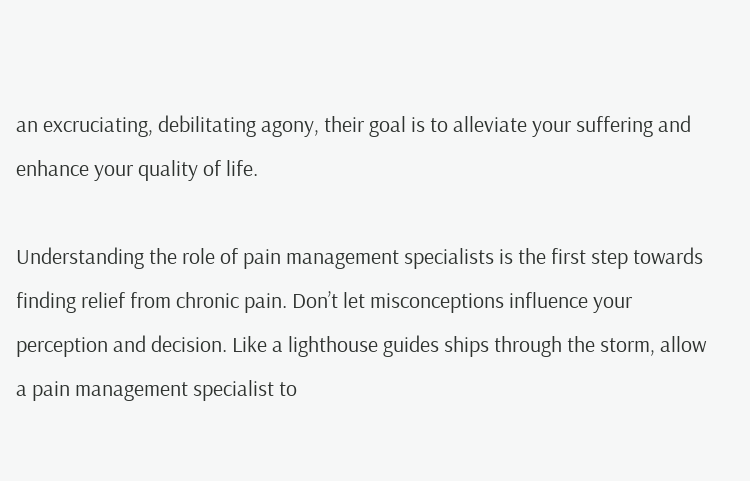an excruciating, debilitating agony, their goal is to alleviate your suffering and enhance your quality of life.

Understanding the role of pain management specialists is the first step towards finding relief from chronic pain. Don’t let misconceptions influence your perception and decision. Like a lighthouse guides ships through the storm, allow a pain management specialist to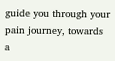guide you through your pain journey, towards a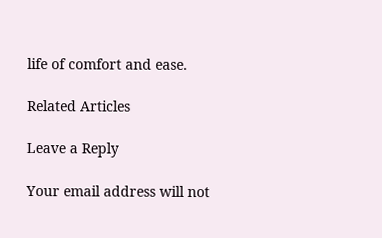life of comfort and ease.

Related Articles

Leave a Reply

Your email address will not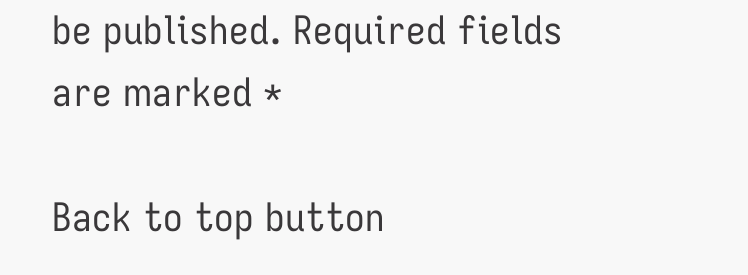be published. Required fields are marked *

Back to top button